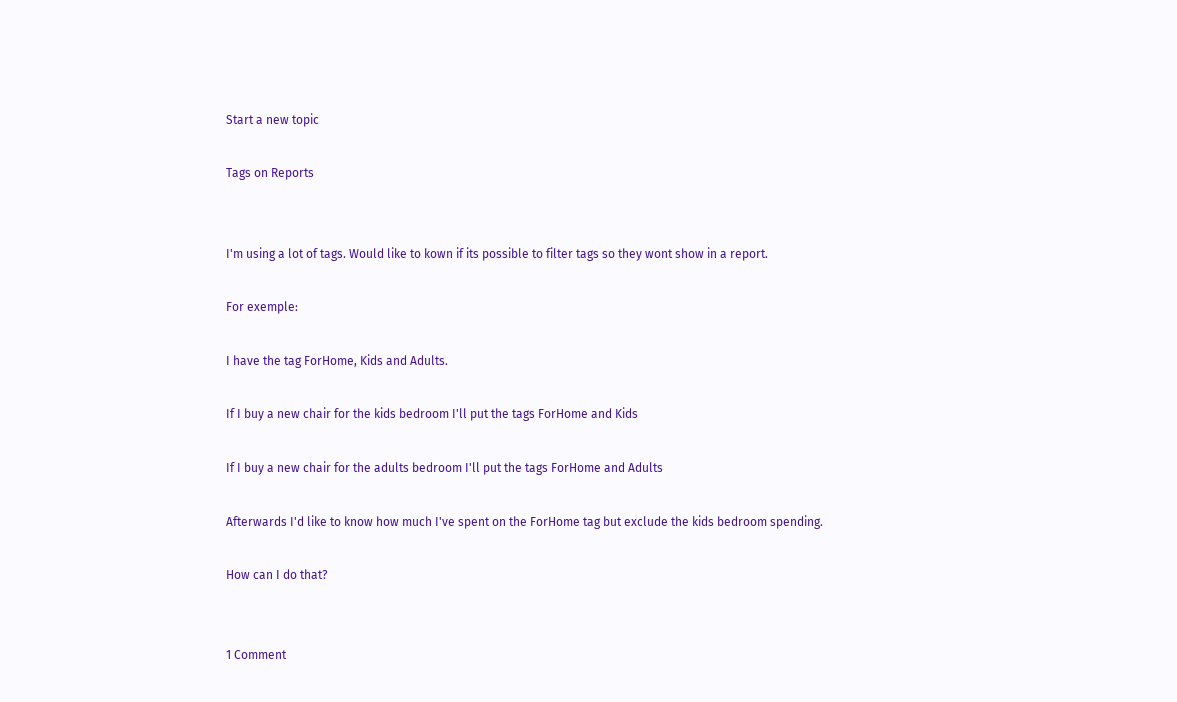Start a new topic

Tags on Reports


I'm using a lot of tags. Would like to kown if its possible to filter tags so they wont show in a report.

For exemple:

I have the tag ForHome, Kids and Adults.

If I buy a new chair for the kids bedroom I'll put the tags ForHome and Kids

If I buy a new chair for the adults bedroom I'll put the tags ForHome and Adults

Afterwards I'd like to know how much I've spent on the ForHome tag but exclude the kids bedroom spending.

How can I do that?


1 Comment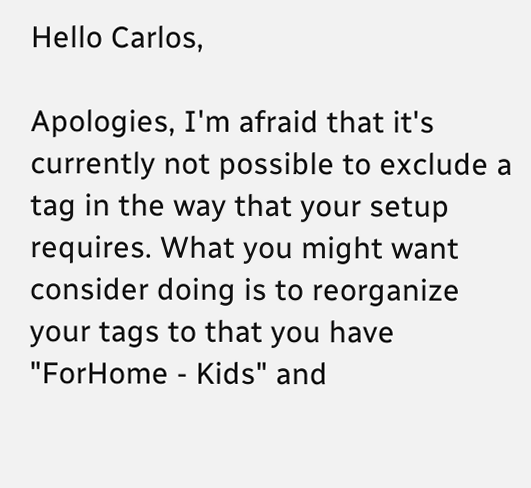Hello Carlos,

Apologies, I'm afraid that it's currently not possible to exclude a tag in the way that your setup requires. What you might want consider doing is to reorganize your tags to that you have "ForHome - Kids" and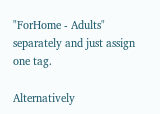"ForHome - Adults" separately and just assign one tag.

Alternatively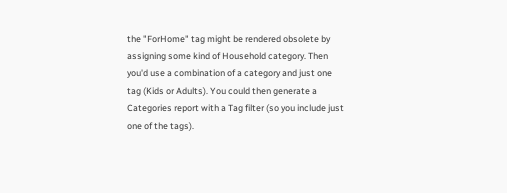the "ForHome" tag might be rendered obsolete by assigning some kind of Household category. Then you'd use a combination of a category and just one tag (Kids or Adults). You could then generate a Categories report with a Tag filter (so you include just one of the tags).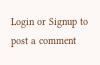Login or Signup to post a comment